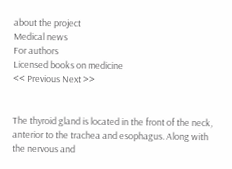about the project
Medical news
For authors
Licensed books on medicine
<< Previous Next >>


The thyroid gland is located in the front of the neck, anterior to the trachea and esophagus. Along with the nervous and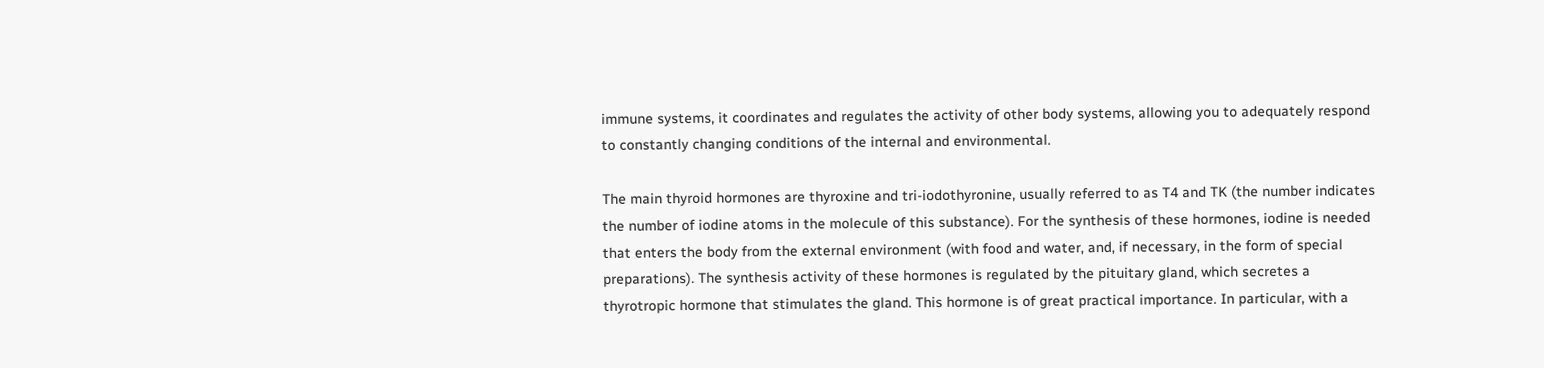immune systems, it coordinates and regulates the activity of other body systems, allowing you to adequately respond to constantly changing conditions of the internal and environmental.

The main thyroid hormones are thyroxine and tri-iodothyronine, usually referred to as T4 and TK (the number indicates the number of iodine atoms in the molecule of this substance). For the synthesis of these hormones, iodine is needed that enters the body from the external environment (with food and water, and, if necessary, in the form of special preparations). The synthesis activity of these hormones is regulated by the pituitary gland, which secretes a thyrotropic hormone that stimulates the gland. This hormone is of great practical importance. In particular, with a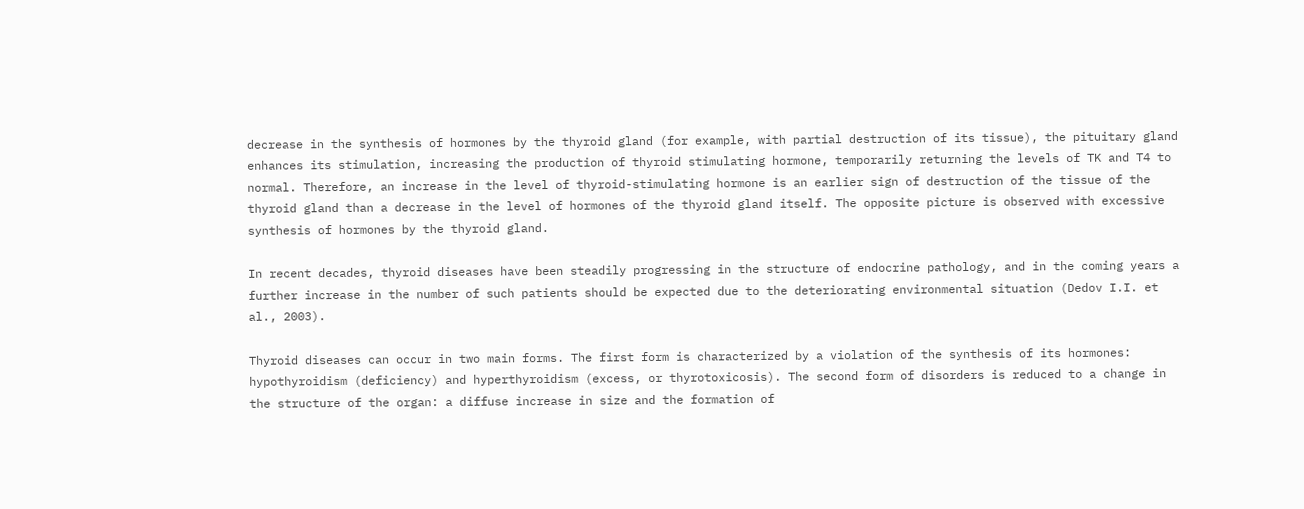decrease in the synthesis of hormones by the thyroid gland (for example, with partial destruction of its tissue), the pituitary gland enhances its stimulation, increasing the production of thyroid stimulating hormone, temporarily returning the levels of TK and T4 to normal. Therefore, an increase in the level of thyroid-stimulating hormone is an earlier sign of destruction of the tissue of the thyroid gland than a decrease in the level of hormones of the thyroid gland itself. The opposite picture is observed with excessive synthesis of hormones by the thyroid gland.

In recent decades, thyroid diseases have been steadily progressing in the structure of endocrine pathology, and in the coming years a further increase in the number of such patients should be expected due to the deteriorating environmental situation (Dedov I.I. et al., 2003).

Thyroid diseases can occur in two main forms. The first form is characterized by a violation of the synthesis of its hormones: hypothyroidism (deficiency) and hyperthyroidism (excess, or thyrotoxicosis). The second form of disorders is reduced to a change in the structure of the organ: a diffuse increase in size and the formation of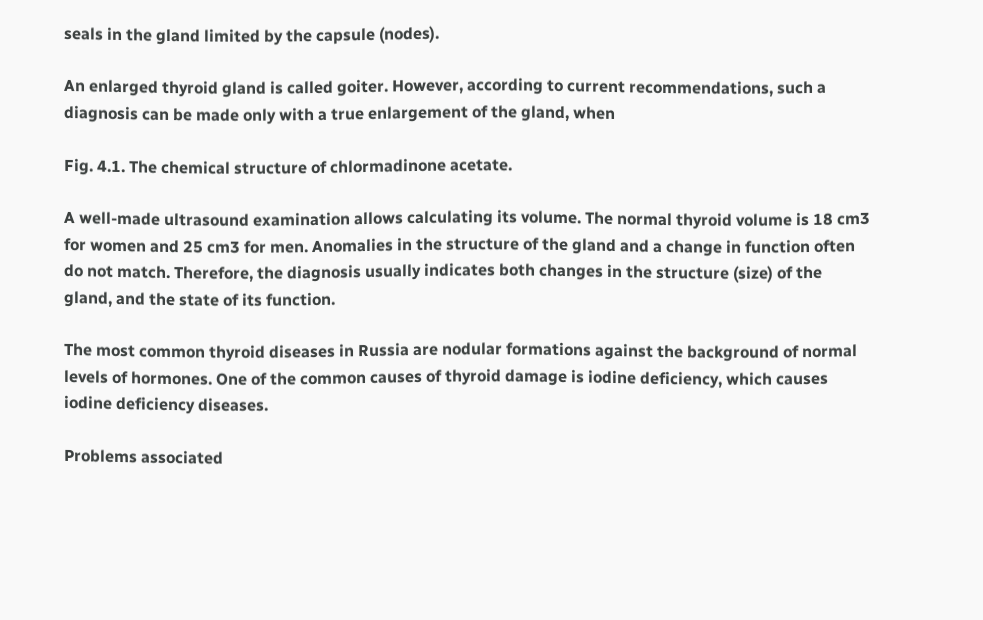seals in the gland limited by the capsule (nodes).

An enlarged thyroid gland is called goiter. However, according to current recommendations, such a diagnosis can be made only with a true enlargement of the gland, when

Fig. 4.1. The chemical structure of chlormadinone acetate.

A well-made ultrasound examination allows calculating its volume. The normal thyroid volume is 18 cm3 for women and 25 cm3 for men. Anomalies in the structure of the gland and a change in function often do not match. Therefore, the diagnosis usually indicates both changes in the structure (size) of the gland, and the state of its function.

The most common thyroid diseases in Russia are nodular formations against the background of normal levels of hormones. One of the common causes of thyroid damage is iodine deficiency, which causes iodine deficiency diseases.

Problems associated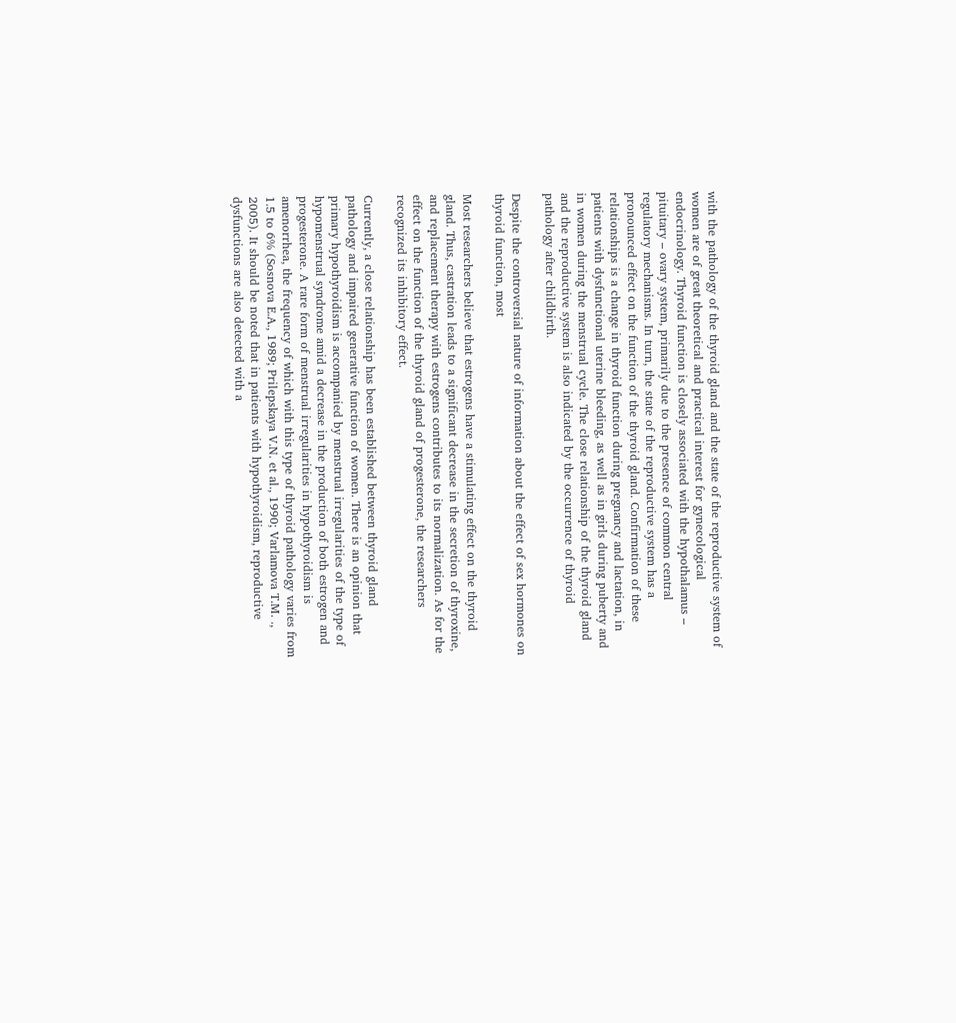with the pathology of the thyroid gland and the state of the reproductive system of women are of great theoretical and practical interest for gynecological endocrinology. Thyroid function is closely associated with the hypothalamus – pituitary – ovary system, primarily due to the presence of common central regulatory mechanisms. In turn, the state of the reproductive system has a pronounced effect on the function of the thyroid gland. Confirmation of these relationships is a change in thyroid function during pregnancy and lactation, in patients with dysfunctional uterine bleeding, as well as in girls during puberty and in women during the menstrual cycle. The close relationship of the thyroid gland and the reproductive system is also indicated by the occurrence of thyroid pathology after childbirth.

Despite the controversial nature of information about the effect of sex hormones on thyroid function, most

Most researchers believe that estrogens have a stimulating effect on the thyroid gland. Thus, castration leads to a significant decrease in the secretion of thyroxine, and replacement therapy with estrogens contributes to its normalization. As for the effect on the function of the thyroid gland of progesterone, the researchers recognized its inhibitory effect.

Currently, a close relationship has been established between thyroid gland pathology and impaired generative function of women. There is an opinion that primary hypothyroidism is accompanied by menstrual irregularities of the type of hypomenstrual syndrome amid a decrease in the production of both estrogen and progesterone. A rare form of menstrual irregularities in hypothyroidism is amenorrhea, the frequency of which with this type of thyroid pathology varies from 1.5 to 6% (Sosnova E.A., 1989; Prilepskaya V.N. et al., 1990; Varlamova T.M. ., 2005). It should be noted that in patients with hypothyroidism, reproductive dysfunctions are also detected with a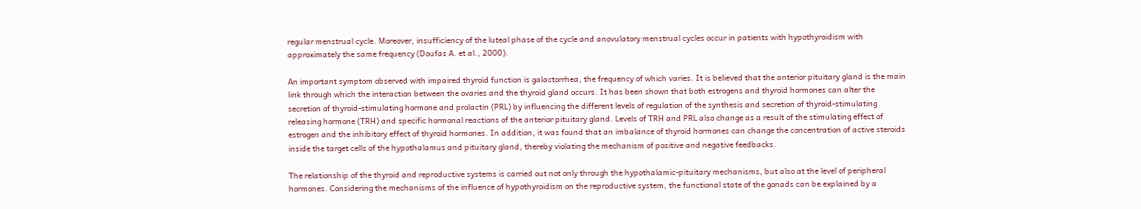regular menstrual cycle. Moreover, insufficiency of the luteal phase of the cycle and anovulatory menstrual cycles occur in patients with hypothyroidism with approximately the same frequency (Doufas A. et al., 2000).

An important symptom observed with impaired thyroid function is galactorrhea, the frequency of which varies. It is believed that the anterior pituitary gland is the main link through which the interaction between the ovaries and the thyroid gland occurs. It has been shown that both estrogens and thyroid hormones can alter the secretion of thyroid-stimulating hormone and prolactin (PRL) by influencing the different levels of regulation of the synthesis and secretion of thyroid-stimulating releasing hormone (TRH) and specific hormonal reactions of the anterior pituitary gland. Levels of TRH and PRL also change as a result of the stimulating effect of estrogen and the inhibitory effect of thyroid hormones. In addition, it was found that an imbalance of thyroid hormones can change the concentration of active steroids inside the target cells of the hypothalamus and pituitary gland, thereby violating the mechanism of positive and negative feedbacks.

The relationship of the thyroid and reproductive systems is carried out not only through the hypothalamic-pituitary mechanisms, but also at the level of peripheral hormones. Considering the mechanisms of the influence of hypothyroidism on the reproductive system, the functional state of the gonads can be explained by a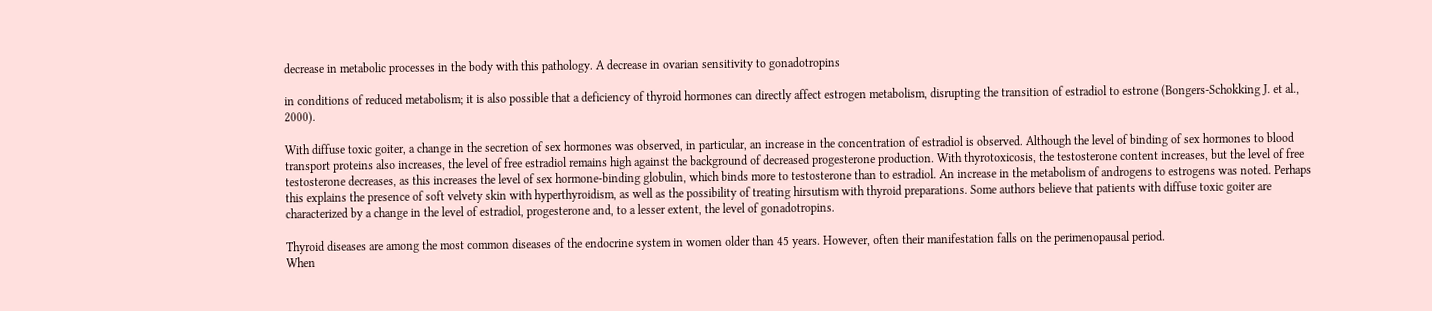decrease in metabolic processes in the body with this pathology. A decrease in ovarian sensitivity to gonadotropins

in conditions of reduced metabolism; it is also possible that a deficiency of thyroid hormones can directly affect estrogen metabolism, disrupting the transition of estradiol to estrone (Bongers-Schokking J. et al., 2000).

With diffuse toxic goiter, a change in the secretion of sex hormones was observed, in particular, an increase in the concentration of estradiol is observed. Although the level of binding of sex hormones to blood transport proteins also increases, the level of free estradiol remains high against the background of decreased progesterone production. With thyrotoxicosis, the testosterone content increases, but the level of free testosterone decreases, as this increases the level of sex hormone-binding globulin, which binds more to testosterone than to estradiol. An increase in the metabolism of androgens to estrogens was noted. Perhaps this explains the presence of soft velvety skin with hyperthyroidism, as well as the possibility of treating hirsutism with thyroid preparations. Some authors believe that patients with diffuse toxic goiter are characterized by a change in the level of estradiol, progesterone and, to a lesser extent, the level of gonadotropins.

Thyroid diseases are among the most common diseases of the endocrine system in women older than 45 years. However, often their manifestation falls on the perimenopausal period.
When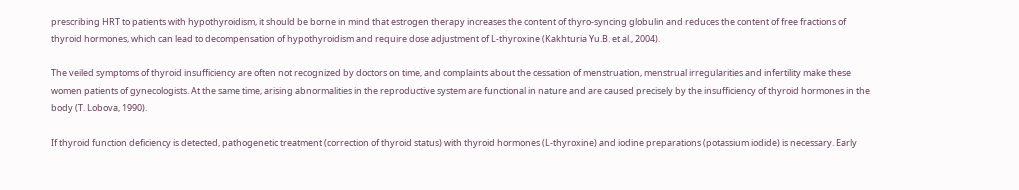prescribing HRT to patients with hypothyroidism, it should be borne in mind that estrogen therapy increases the content of thyro-syncing globulin and reduces the content of free fractions of thyroid hormones, which can lead to decompensation of hypothyroidism and require dose adjustment of L-thyroxine (Kakhturia Yu.B. et al., 2004).

The veiled symptoms of thyroid insufficiency are often not recognized by doctors on time, and complaints about the cessation of menstruation, menstrual irregularities and infertility make these women patients of gynecologists. At the same time, arising abnormalities in the reproductive system are functional in nature and are caused precisely by the insufficiency of thyroid hormones in the body (T. Lobova, 1990).

If thyroid function deficiency is detected, pathogenetic treatment (correction of thyroid status) with thyroid hormones (L-thyroxine) and iodine preparations (potassium iodide) is necessary. Early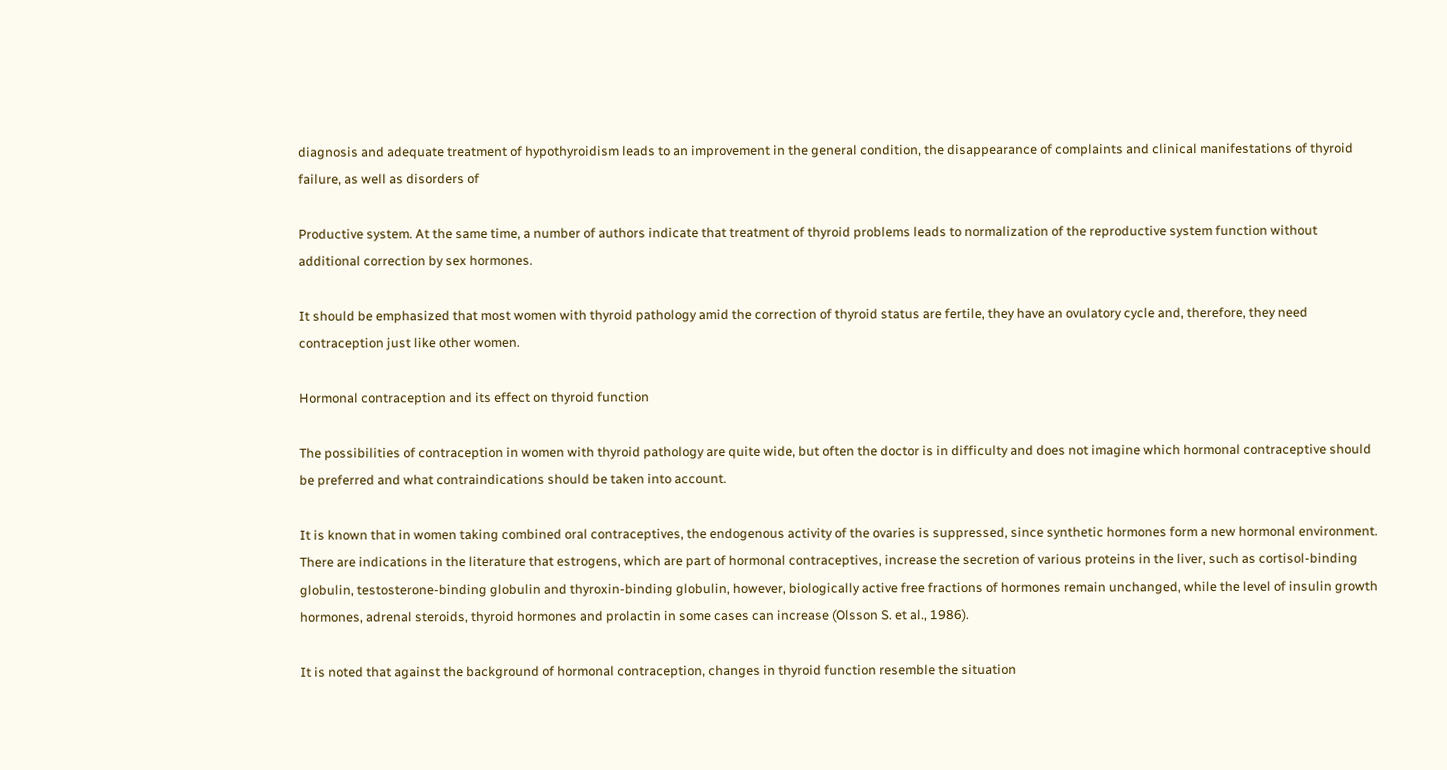diagnosis and adequate treatment of hypothyroidism leads to an improvement in the general condition, the disappearance of complaints and clinical manifestations of thyroid failure, as well as disorders of

Productive system. At the same time, a number of authors indicate that treatment of thyroid problems leads to normalization of the reproductive system function without additional correction by sex hormones.

It should be emphasized that most women with thyroid pathology amid the correction of thyroid status are fertile, they have an ovulatory cycle and, therefore, they need contraception just like other women.

Hormonal contraception and its effect on thyroid function

The possibilities of contraception in women with thyroid pathology are quite wide, but often the doctor is in difficulty and does not imagine which hormonal contraceptive should be preferred and what contraindications should be taken into account.

It is known that in women taking combined oral contraceptives, the endogenous activity of the ovaries is suppressed, since synthetic hormones form a new hormonal environment. There are indications in the literature that estrogens, which are part of hormonal contraceptives, increase the secretion of various proteins in the liver, such as cortisol-binding globulin, testosterone-binding globulin and thyroxin-binding globulin, however, biologically active free fractions of hormones remain unchanged, while the level of insulin growth hormones, adrenal steroids, thyroid hormones and prolactin in some cases can increase (Olsson S. et al., 1986).

It is noted that against the background of hormonal contraception, changes in thyroid function resemble the situation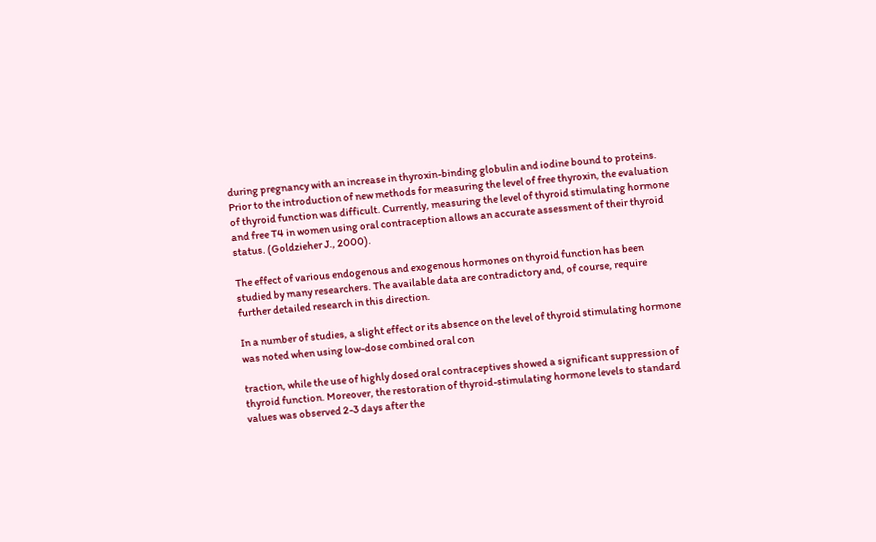during pregnancy with an increase in thyroxin-binding globulin and iodine bound to proteins. Prior to the introduction of new methods for measuring the level of free thyroxin, the evaluation of thyroid function was difficult. Currently, measuring the level of thyroid stimulating hormone and free T4 in women using oral contraception allows an accurate assessment of their thyroid status. (Goldzieher J., 2000).

The effect of various endogenous and exogenous hormones on thyroid function has been studied by many researchers. The available data are contradictory and, of course, require further detailed research in this direction.

In a number of studies, a slight effect or its absence on the level of thyroid stimulating hormone was noted when using low-dose combined oral con

traction, while the use of highly dosed oral contraceptives showed a significant suppression of thyroid function. Moreover, the restoration of thyroid-stimulating hormone levels to standard values was observed 2-3 days after the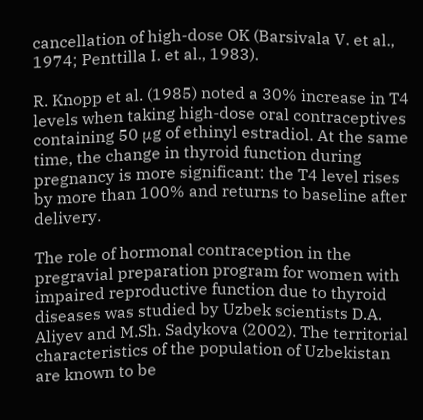cancellation of high-dose OK (Barsivala V. et al., 1974; Penttilla I. et al., 1983).

R. Knopp et al. (1985) noted a 30% increase in T4 levels when taking high-dose oral contraceptives containing 50 μg of ethinyl estradiol. At the same time, the change in thyroid function during pregnancy is more significant: the T4 level rises by more than 100% and returns to baseline after delivery.

The role of hormonal contraception in the pregravial preparation program for women with impaired reproductive function due to thyroid diseases was studied by Uzbek scientists D.A. Aliyev and M.Sh. Sadykova (2002). The territorial characteristics of the population of Uzbekistan are known to be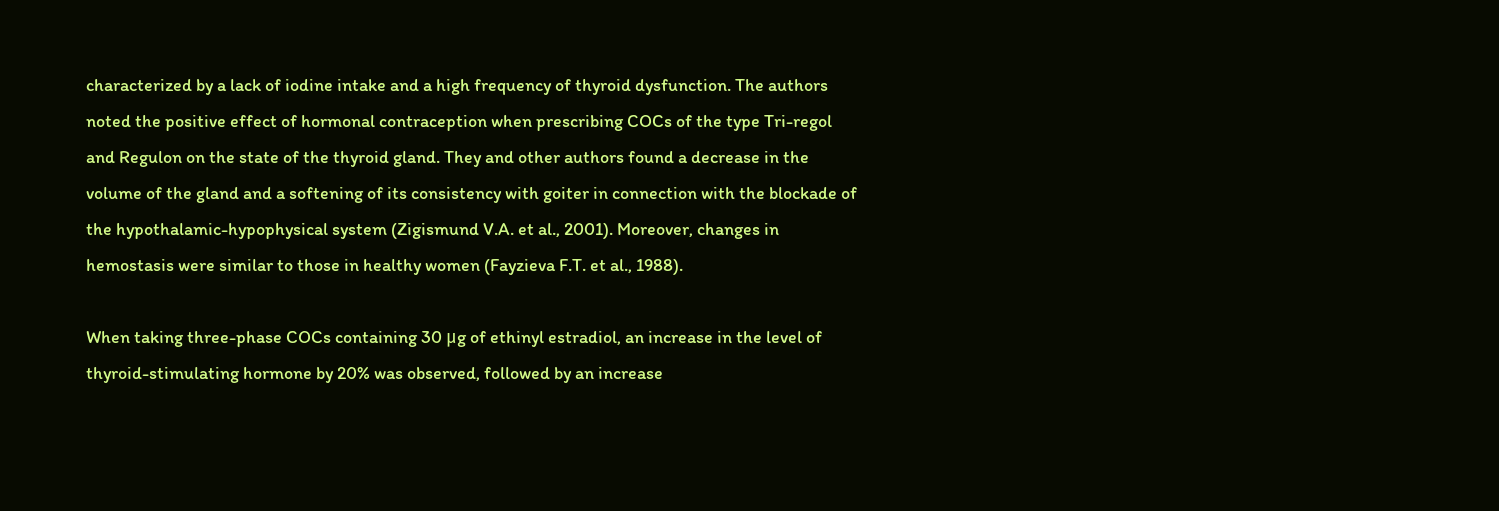characterized by a lack of iodine intake and a high frequency of thyroid dysfunction. The authors noted the positive effect of hormonal contraception when prescribing COCs of the type Tri-regol and Regulon on the state of the thyroid gland. They and other authors found a decrease in the volume of the gland and a softening of its consistency with goiter in connection with the blockade of the hypothalamic-hypophysical system (Zigismund V.A. et al., 2001). Moreover, changes in hemostasis were similar to those in healthy women (Fayzieva F.T. et al., 1988).

When taking three-phase COCs containing 30 μg of ethinyl estradiol, an increase in the level of thyroid-stimulating hormone by 20% was observed, followed by an increase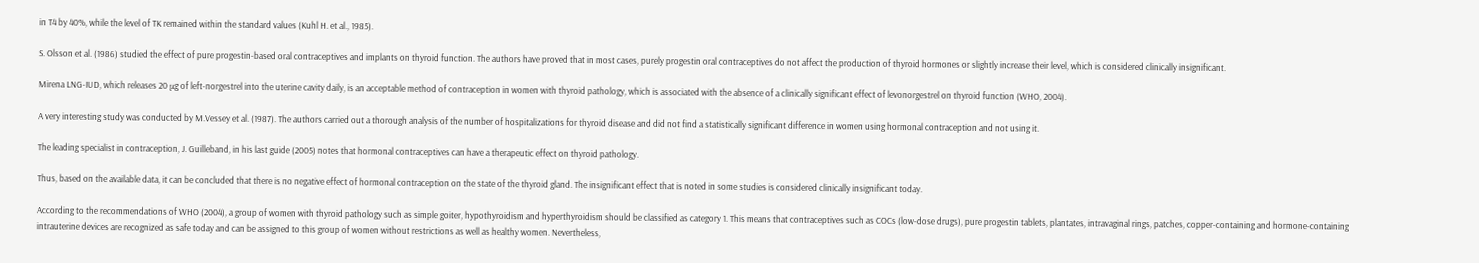in T4 by 40%, while the level of TK remained within the standard values (Kuhl H. et al., 1985).

S. Olsson et al. (1986) studied the effect of pure progestin-based oral contraceptives and implants on thyroid function. The authors have proved that in most cases, purely progestin oral contraceptives do not affect the production of thyroid hormones or slightly increase their level, which is considered clinically insignificant.

Mirena LNG-IUD, which releases 20 μg of left-norgestrel into the uterine cavity daily, is an acceptable method of contraception in women with thyroid pathology, which is associated with the absence of a clinically significant effect of levonorgestrel on thyroid function (WHO, 2004).

A very interesting study was conducted by M.Vessey et al. (1987). The authors carried out a thorough analysis of the number of hospitalizations for thyroid disease and did not find a statistically significant difference in women using hormonal contraception and not using it.

The leading specialist in contraception, J. Guilleband, in his last guide (2005) notes that hormonal contraceptives can have a therapeutic effect on thyroid pathology.

Thus, based on the available data, it can be concluded that there is no negative effect of hormonal contraception on the state of the thyroid gland. The insignificant effect that is noted in some studies is considered clinically insignificant today.

According to the recommendations of WHO (2004), a group of women with thyroid pathology such as simple goiter, hypothyroidism and hyperthyroidism should be classified as category 1. This means that contraceptives such as COCs (low-dose drugs), pure progestin tablets, plantates, intravaginal rings, patches, copper-containing and hormone-containing intrauterine devices are recognized as safe today and can be assigned to this group of women without restrictions as well as healthy women. Nevertheless,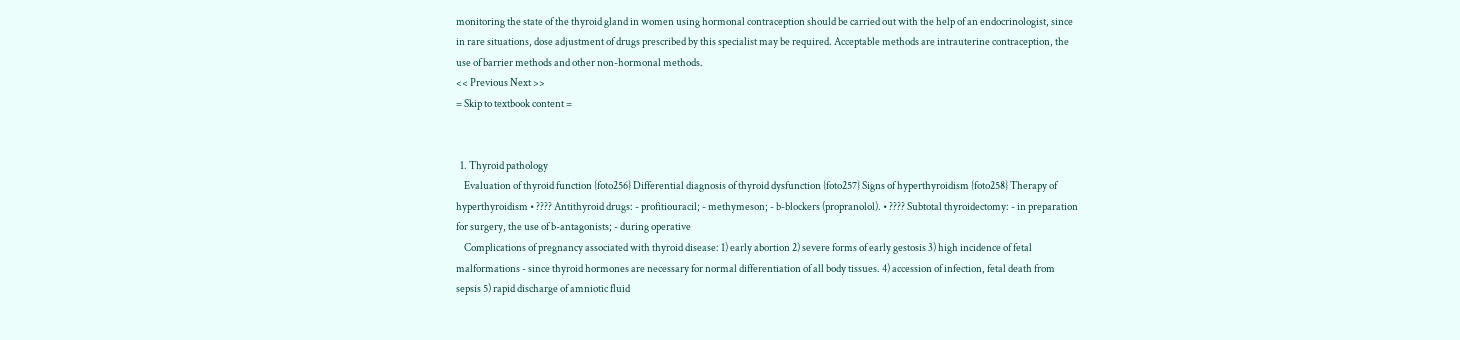monitoring the state of the thyroid gland in women using hormonal contraception should be carried out with the help of an endocrinologist, since in rare situations, dose adjustment of drugs prescribed by this specialist may be required. Acceptable methods are intrauterine contraception, the use of barrier methods and other non-hormonal methods.
<< Previous Next >>
= Skip to textbook content =


  1. Thyroid pathology
    Evaluation of thyroid function {foto256} Differential diagnosis of thyroid dysfunction {foto257} Signs of hyperthyroidism {foto258} Therapy of hyperthyroidism • ???? Antithyroid drugs: - profitiouracil; - methymeson; - b-blockers (propranolol). • ???? Subtotal thyroidectomy: - in preparation for surgery, the use of b-antagonists; - during operative
    Complications of pregnancy associated with thyroid disease: 1) early abortion 2) severe forms of early gestosis 3) high incidence of fetal malformations - since thyroid hormones are necessary for normal differentiation of all body tissues. 4) accession of infection, fetal death from sepsis 5) rapid discharge of amniotic fluid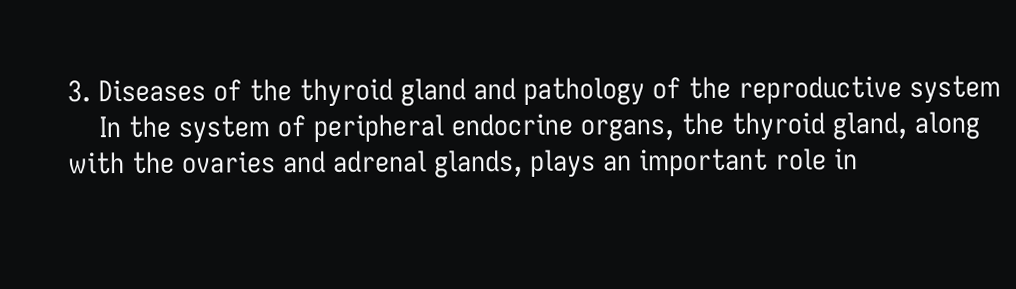3. Diseases of the thyroid gland and pathology of the reproductive system
    In the system of peripheral endocrine organs, the thyroid gland, along with the ovaries and adrenal glands, plays an important role in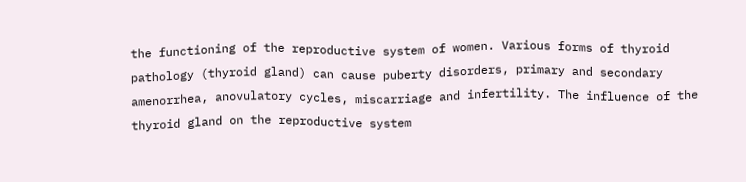the functioning of the reproductive system of women. Various forms of thyroid pathology (thyroid gland) can cause puberty disorders, primary and secondary amenorrhea, anovulatory cycles, miscarriage and infertility. The influence of the thyroid gland on the reproductive system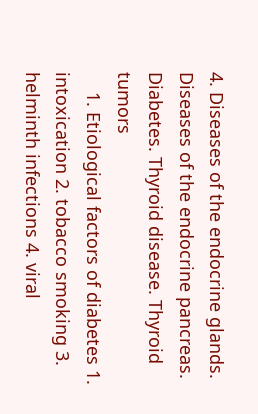4. Diseases of the endocrine glands. Diseases of the endocrine pancreas. Diabetes. Thyroid disease. Thyroid tumors
    1. Etiological factors of diabetes 1. intoxication 2. tobacco smoking 3. helminth infections 4. viral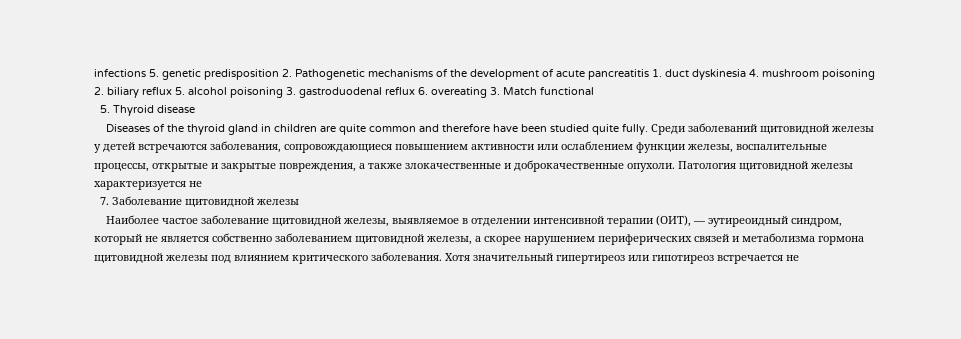infections 5. genetic predisposition 2. Pathogenetic mechanisms of the development of acute pancreatitis 1. duct dyskinesia 4. mushroom poisoning 2. biliary reflux 5. alcohol poisoning 3. gastroduodenal reflux 6. overeating 3. Match functional
  5. Thyroid disease
    Diseases of the thyroid gland in children are quite common and therefore have been studied quite fully. Среди заболеваний щитовидной железы у детей встречаются заболевания, сопровождающиеся повышением активности или ослаблением функции железы, воспалительные процессы, открытые и закрытые повреждения, а также злокачественные и доброкачественные опухоли. Патология щитовидной железы характеризуется не
  7. Заболевание щитовидной железы
    Наиболее частое заболевание щитовидной железы, выявляемое в отделении интенсивной терапии (ОИТ), — эутиреоидный синдром, который не является собственно заболеванием щитовидной железы, а скорее нарушением периферических связей и метаболизма гормона щитовидной железы под влиянием критического заболевания. Хотя значительный гипертиреоз или гипотиреоз встречается не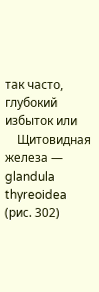так часто, глубокий избыток или
    Щитовидная железа — glandula thyreoidea (рис. 302)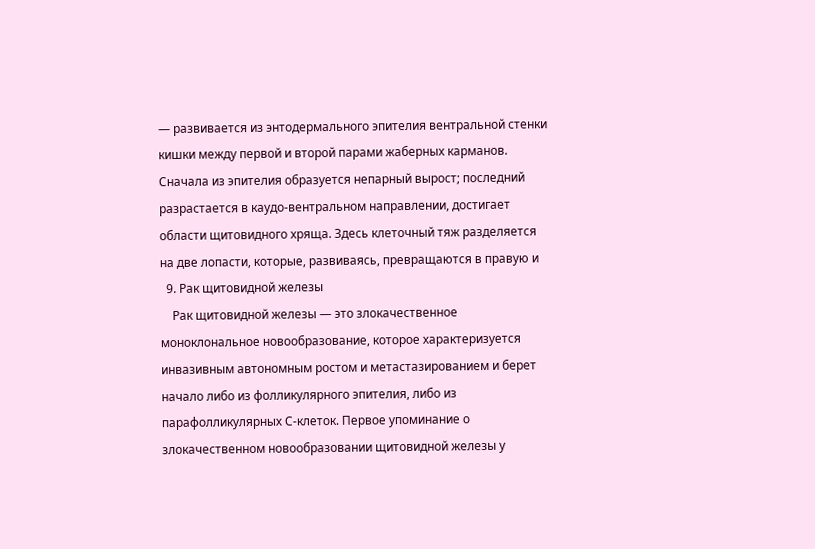— развивается из энтодермального эпителия вентральной стенки кишки между первой и второй парами жаберных карманов. Сначала из эпителия образуется непарный вырост; последний разрастается в каудо-вентральном направлении, достигает области щитовидного хряща. Здесь клеточный тяж разделяется на две лопасти, которые, развиваясь, превращаются в правую и
  9. Рак щитовидной железы
    Рак щитовидной железы — это злокачественное моноклональное новообразование, которое характеризуется инвазивным автономным ростом и метастазированием и берет начало либо из фолликулярного эпителия, либо из парафолликулярных С-клеток. Первое упоминание о злокачественном новообразовании щитовидной железы у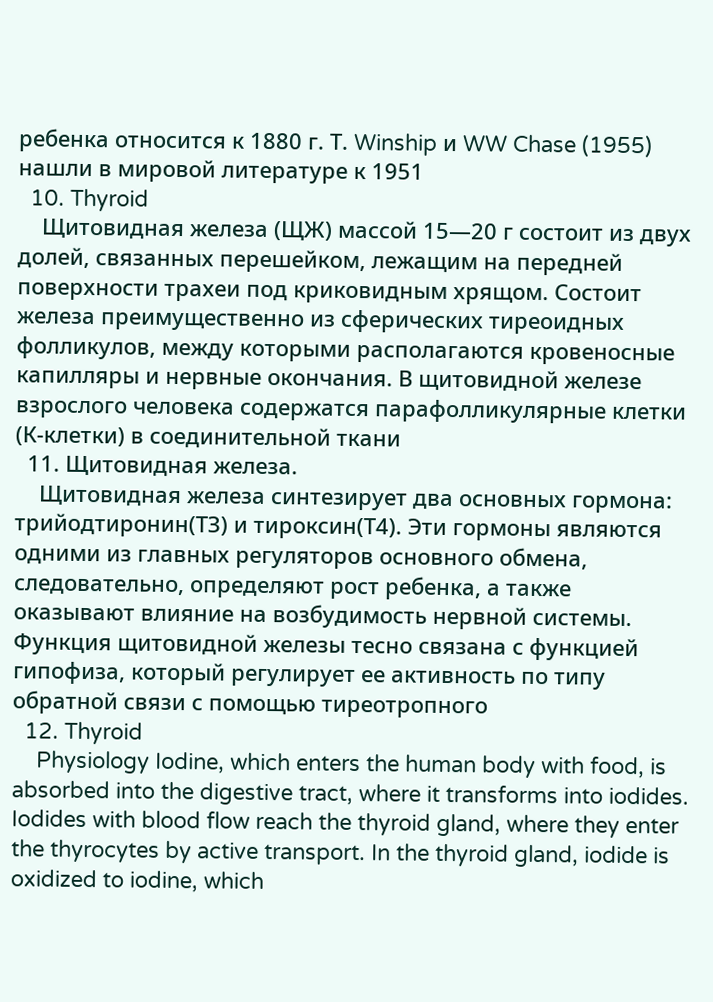ребенка относится к 1880 г. Т. Winship и WW Chase (1955) нашли в мировой литературе к 1951
  10. Thyroid
    Щитовидная железа (ЩЖ) массой 15—20 г состоит из двух долей, связанных перешейком, лежащим на передней поверхности трахеи под криковидным хрящом. Состоит железа преимущественно из сферических тиреоидных фолликулов, между которыми располагаются кровеносные капилляры и нервные окончания. В щитовидной железе взрослого человека содержатся парафолликулярные клетки (К-клетки) в соединительной ткани
  11. Щитовидная железа.
    Щитовидная железа синтезирует два основных гормона: трийодтиронин(ТЗ) и тироксин(Т4). Эти гормоны являются одними из главных регуляторов основного обмена, следовательно, определяют рост ребенка, а также оказывают влияние на возбудимость нервной системы. Функция щитовидной железы тесно связана с функцией гипофиза, который регулирует ее активность по типу обратной связи с помощью тиреотропного
  12. Thyroid
    Physiology Iodine, which enters the human body with food, is absorbed into the digestive tract, where it transforms into iodides. Iodides with blood flow reach the thyroid gland, where they enter the thyrocytes by active transport. In the thyroid gland, iodide is oxidized to iodine, which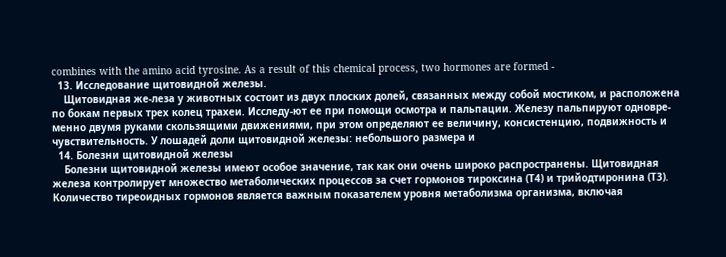combines with the amino acid tyrosine. As a result of this chemical process, two hormones are formed -
  13. Исследование щитовидной железы.
    Щитовидная же-леза у животных состоит из двух плоских долей, связанных между собой мостиком, и расположена по бокам первых трех колец трахеи. Исследу-ют ее при помощи осмотра и пальпации. Железу пальпируют одновре-менно двумя руками скользящими движениями, при этом определяют ее величину, консистенцию, подвижность и чувствительность. У лошадей доли щитовидной железы: небольшого размера и
  14. Болезни щитовидной железы
    Болезни щитовидной железы имеют особое значение, так как они очень широко распространены. Щитовидная железа контролирует множество метаболических процессов за счет гормонов тироксина (Т4) и трийодтиронина (Т3). Количество тиреоидных гормонов является важным показателем уровня метаболизма организма, включая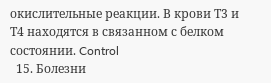окислительные реакции. В крови Т3 и Т4 находятся в связанном с белком состоянии. Control
  15. Болезни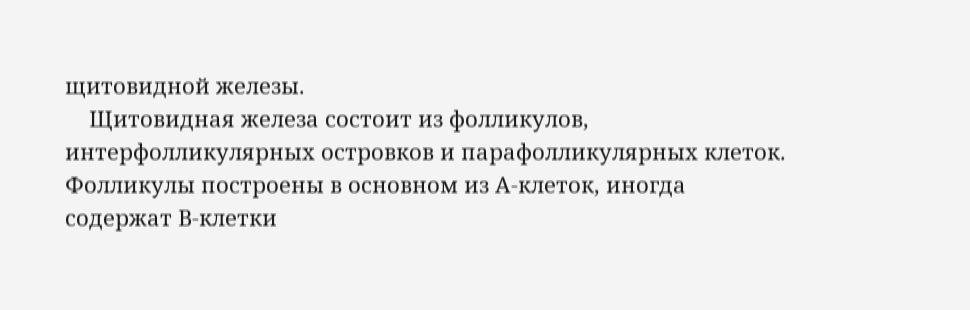щитовидной железы.
    Щитовидная железа состоит из фолликулов, интерфолликулярных островков и парафолликулярных клеток. Фолликулы построены в основном из А-клеток, иногда содержат В-клетки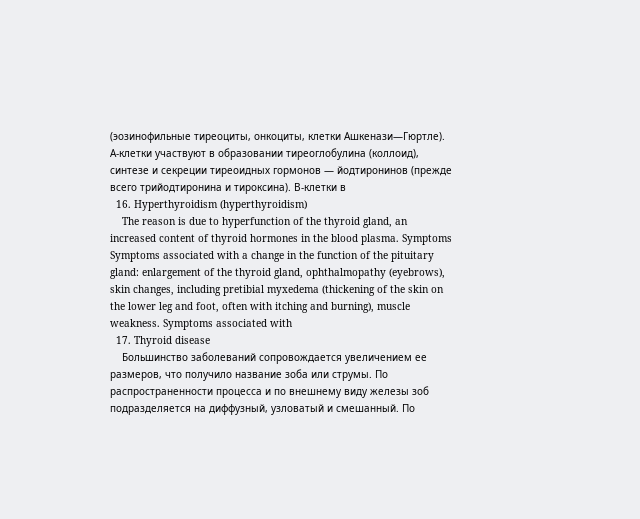(эозинофильные тиреоциты, онкоциты, клетки Ашкенази—Гюртле). А-клетки участвуют в образовании тиреоглобулина (коллоид), синтезе и секреции тиреоидных гормонов — йодтиронинов (прежде всего трийодтиронина и тироксина). В-клетки в
  16. Hyperthyroidism (hyperthyroidism)
    The reason is due to hyperfunction of the thyroid gland, an increased content of thyroid hormones in the blood plasma. Symptoms Symptoms associated with a change in the function of the pituitary gland: enlargement of the thyroid gland, ophthalmopathy (eyebrows), skin changes, including pretibial myxedema (thickening of the skin on the lower leg and foot, often with itching and burning), muscle weakness. Symptoms associated with
  17. Thyroid disease
    Большинство заболеваний сопровождается увеличением ее размеров, что получило название зоба или струмы. По распространенности процесса и по внешнему виду железы зоб подразделяется на диффузный, узловатый и смешанный. По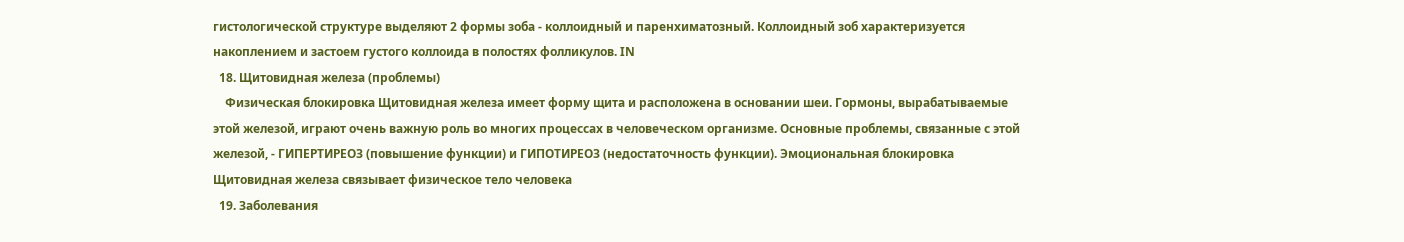гистологической структуре выделяют 2 формы зоба - коллоидный и паренхиматозный. Коллоидный зоб характеризуется накоплением и застоем густого коллоида в полостях фолликулов. IN
  18. Щитовидная железа (проблемы)
    Физическая блокировка Щитовидная железа имеет форму щита и расположена в основании шеи. Гормоны, вырабатываемые этой железой, играют очень важную роль во многих процессах в человеческом организме. Основные проблемы, связанные с этой железой, - ГИПЕРТИРЕОЗ (повышение функции) и ГИПОТИРЕОЗ (недостаточность функции). Эмоциональная блокировка Щитовидная железа связывает физическое тело человека
  19. Заболевания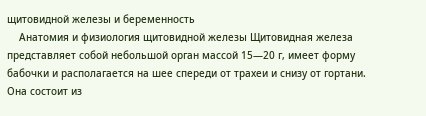щитовидной железы и беременность
    Анатомия и физиология щитовидной железы Щитовидная железа представляет собой небольшой орган массой 15—20 г, имеет форму бабочки и располагается на шее спереди от трахеи и снизу от гортани. Она состоит из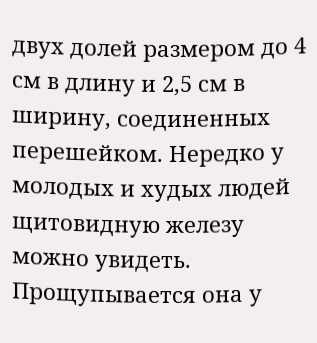двух долей размером до 4 см в длину и 2,5 см в ширину, соединенных перешейком. Нередко у молодых и худых людей щитовидную железу можно увидеть. Прощупывается она у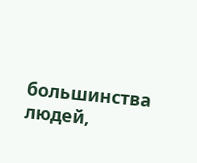большинства людей,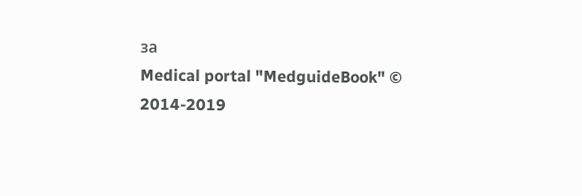за
Medical portal "MedguideBook" © 2014-2019